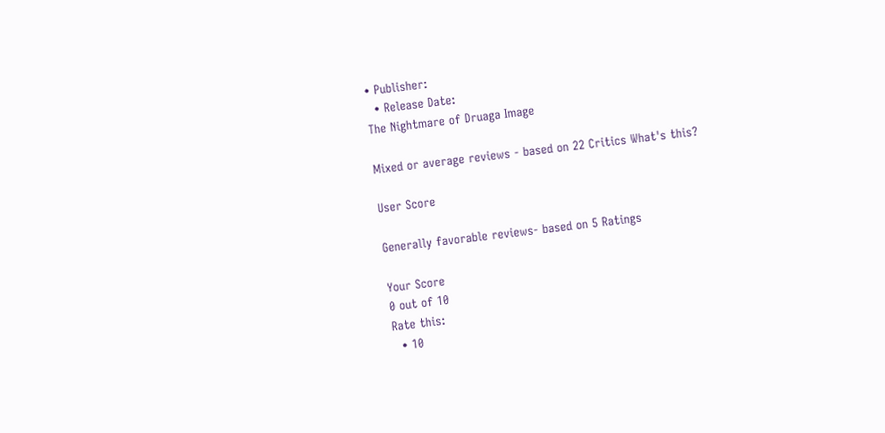• Publisher:
  • Release Date:
The Nightmare of Druaga Image

Mixed or average reviews - based on 22 Critics What's this?

User Score

Generally favorable reviews- based on 5 Ratings

Your Score
0 out of 10
Rate this:
  • 10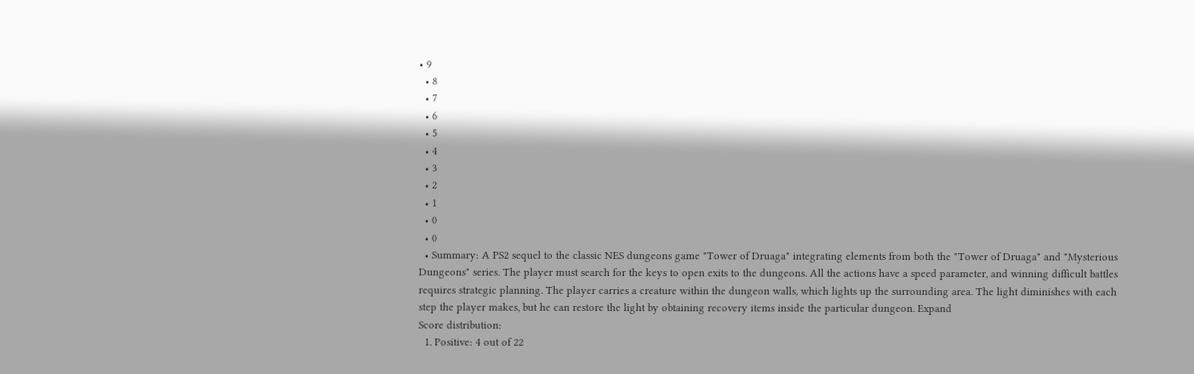• 9
  • 8
  • 7
  • 6
  • 5
  • 4
  • 3
  • 2
  • 1
  • 0
  • 0
  • Summary: A PS2 sequel to the classic NES dungeons game "Tower of Druaga" integrating elements from both the "Tower of Druaga" and "Mysterious Dungeons" series. The player must search for the keys to open exits to the dungeons. All the actions have a speed parameter, and winning difficult battles requires strategic planning. The player carries a creature within the dungeon walls, which lights up the surrounding area. The light diminishes with each step the player makes, but he can restore the light by obtaining recovery items inside the particular dungeon. Expand
Score distribution:
  1. Positive: 4 out of 22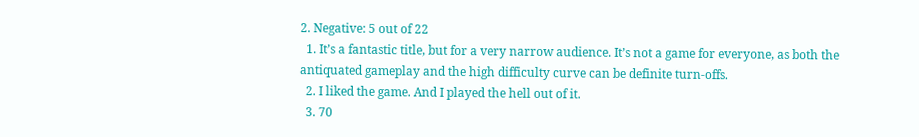2. Negative: 5 out of 22
  1. It’s a fantastic title, but for a very narrow audience. It’s not a game for everyone, as both the antiquated gameplay and the high difficulty curve can be definite turn-offs.
  2. I liked the game. And I played the hell out of it.
  3. 70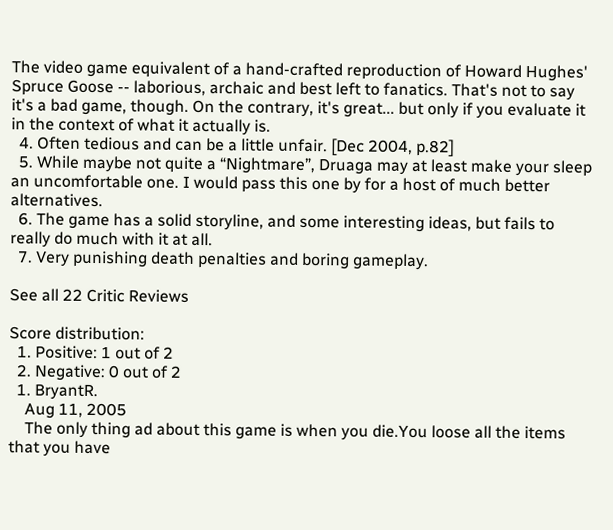The video game equivalent of a hand-crafted reproduction of Howard Hughes' Spruce Goose -- laborious, archaic and best left to fanatics. That's not to say it's a bad game, though. On the contrary, it's great... but only if you evaluate it in the context of what it actually is.
  4. Often tedious and can be a little unfair. [Dec 2004, p.82]
  5. While maybe not quite a “Nightmare”, Druaga may at least make your sleep an uncomfortable one. I would pass this one by for a host of much better alternatives.
  6. The game has a solid storyline, and some interesting ideas, but fails to really do much with it at all.
  7. Very punishing death penalties and boring gameplay.

See all 22 Critic Reviews

Score distribution:
  1. Positive: 1 out of 2
  2. Negative: 0 out of 2
  1. BryantR.
    Aug 11, 2005
    The only thing ad about this game is when you die.You loose all the items that you have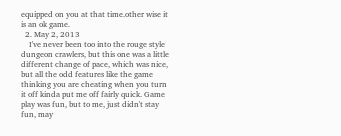equipped on you at that time.other wise it is an ok game.
  2. May 2, 2013
    I've never been too into the rouge style dungeon crawlers, but this one was a little different change of pace, which was nice, but all the odd features like the game thinking you are cheating when you turn it off kinda put me off fairly quick. Game play was fun, but to me, just didn't stay fun, may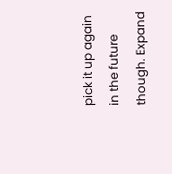pick it up again in the future though. Expand